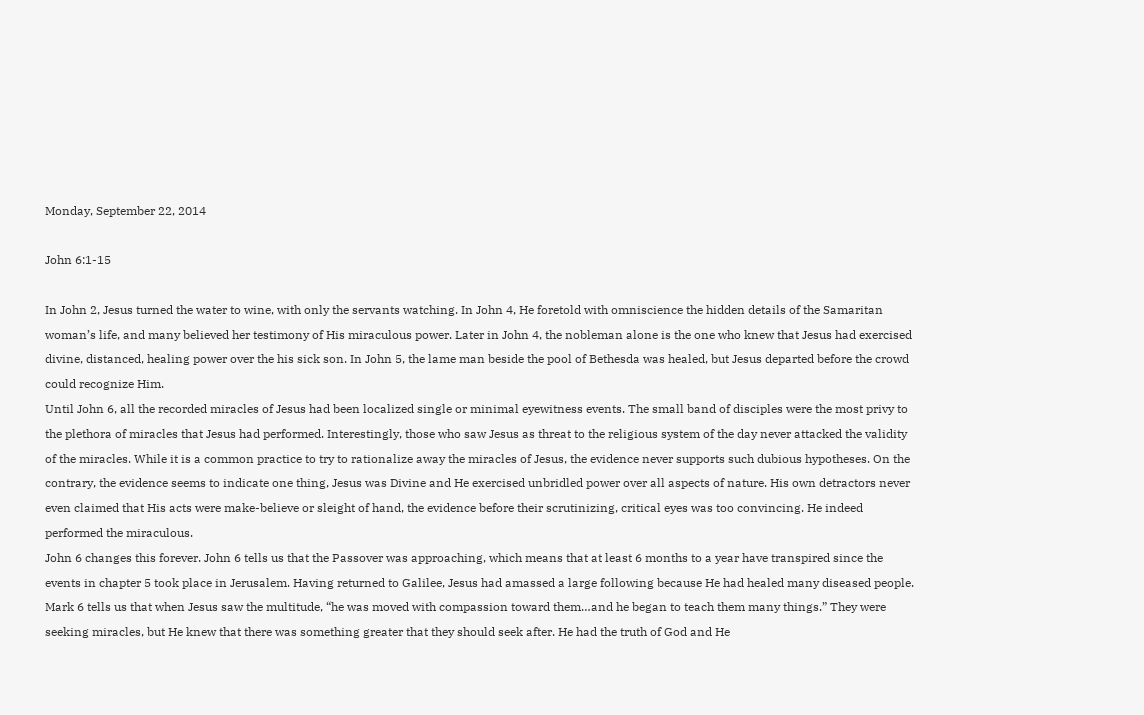Monday, September 22, 2014

John 6:1-15

In John 2, Jesus turned the water to wine, with only the servants watching. In John 4, He foretold with omniscience the hidden details of the Samaritan woman’s life, and many believed her testimony of His miraculous power. Later in John 4, the nobleman alone is the one who knew that Jesus had exercised divine, distanced, healing power over the his sick son. In John 5, the lame man beside the pool of Bethesda was healed, but Jesus departed before the crowd could recognize Him.
Until John 6, all the recorded miracles of Jesus had been localized single or minimal eyewitness events. The small band of disciples were the most privy to the plethora of miracles that Jesus had performed. Interestingly, those who saw Jesus as threat to the religious system of the day never attacked the validity of the miracles. While it is a common practice to try to rationalize away the miracles of Jesus, the evidence never supports such dubious hypotheses. On the contrary, the evidence seems to indicate one thing, Jesus was Divine and He exercised unbridled power over all aspects of nature. His own detractors never even claimed that His acts were make-believe or sleight of hand, the evidence before their scrutinizing, critical eyes was too convincing. He indeed performed the miraculous.
John 6 changes this forever. John 6 tells us that the Passover was approaching, which means that at least 6 months to a year have transpired since the events in chapter 5 took place in Jerusalem. Having returned to Galilee, Jesus had amassed a large following because He had healed many diseased people. Mark 6 tells us that when Jesus saw the multitude, “he was moved with compassion toward them…and he began to teach them many things.” They were seeking miracles, but He knew that there was something greater that they should seek after. He had the truth of God and He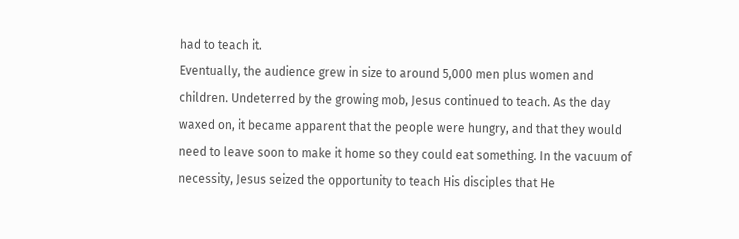had to teach it.
Eventually, the audience grew in size to around 5,000 men plus women and children. Undeterred by the growing mob, Jesus continued to teach. As the day waxed on, it became apparent that the people were hungry, and that they would need to leave soon to make it home so they could eat something. In the vacuum of necessity, Jesus seized the opportunity to teach His disciples that He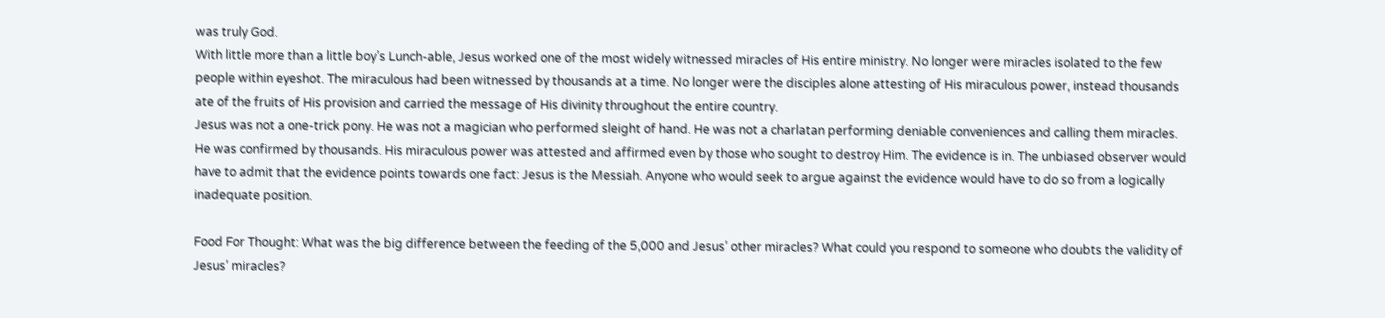was truly God.
With little more than a little boy’s Lunch-able, Jesus worked one of the most widely witnessed miracles of His entire ministry. No longer were miracles isolated to the few people within eyeshot. The miraculous had been witnessed by thousands at a time. No longer were the disciples alone attesting of His miraculous power, instead thousands ate of the fruits of His provision and carried the message of His divinity throughout the entire country.
Jesus was not a one-trick pony. He was not a magician who performed sleight of hand. He was not a charlatan performing deniable conveniences and calling them miracles. He was confirmed by thousands. His miraculous power was attested and affirmed even by those who sought to destroy Him. The evidence is in. The unbiased observer would have to admit that the evidence points towards one fact: Jesus is the Messiah. Anyone who would seek to argue against the evidence would have to do so from a logically inadequate position.

Food For Thought: What was the big difference between the feeding of the 5,000 and Jesus’ other miracles? What could you respond to someone who doubts the validity of Jesus’ miracles?